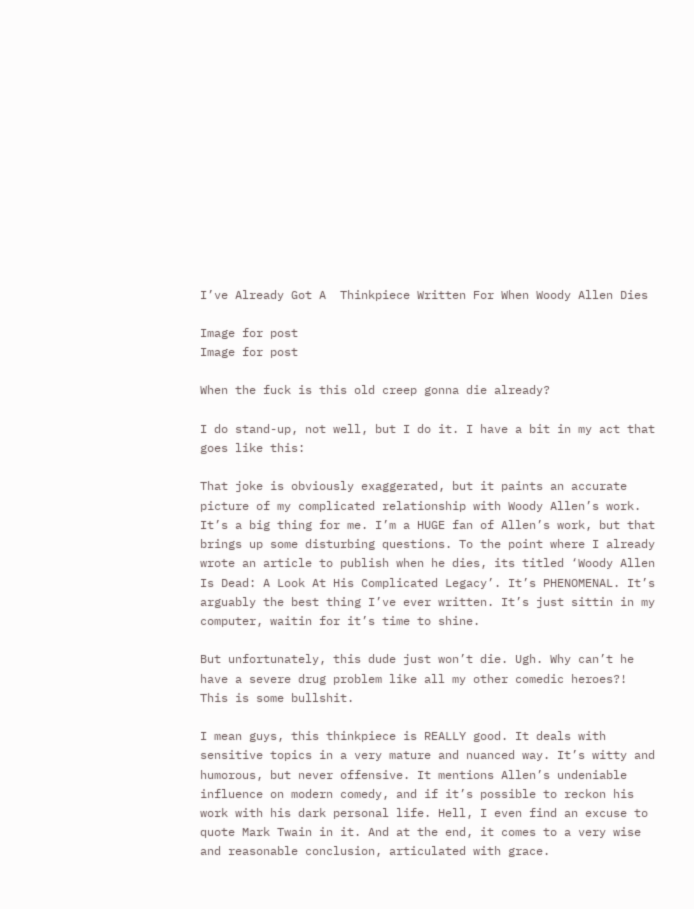I’ve Already Got A  Thinkpiece Written For When Woody Allen Dies

Image for post
Image for post

When the fuck is this old creep gonna die already?

I do stand-up, not well, but I do it. I have a bit in my act that goes like this:

That joke is obviously exaggerated, but it paints an accurate picture of my complicated relationship with Woody Allen’s work. It’s a big thing for me. I’m a HUGE fan of Allen’s work, but that brings up some disturbing questions. To the point where I already wrote an article to publish when he dies, its titled ‘Woody Allen Is Dead: A Look At His Complicated Legacy’. It’s PHENOMENAL. It’s arguably the best thing I’ve ever written. It’s just sittin in my computer, waitin for it’s time to shine.

But unfortunately, this dude just won’t die. Ugh. Why can’t he have a severe drug problem like all my other comedic heroes?! This is some bullshit.

I mean guys, this thinkpiece is REALLY good. It deals with sensitive topics in a very mature and nuanced way. It’s witty and humorous, but never offensive. It mentions Allen’s undeniable influence on modern comedy, and if it’s possible to reckon his work with his dark personal life. Hell, I even find an excuse to quote Mark Twain in it. And at the end, it comes to a very wise and reasonable conclusion, articulated with grace.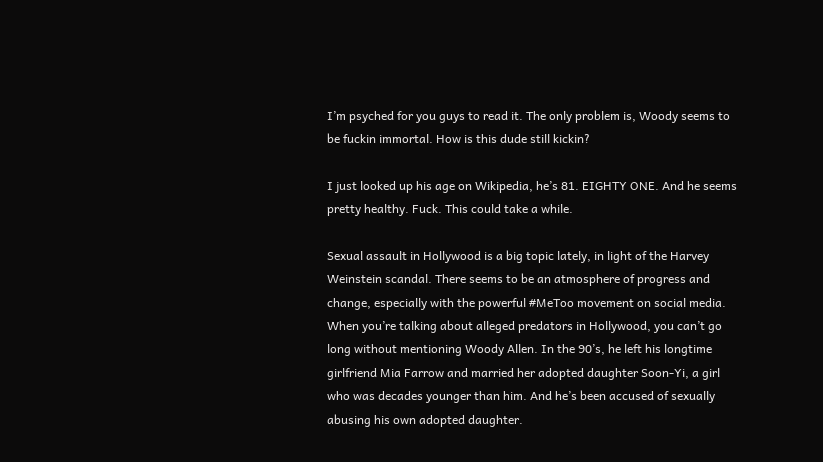I’m psyched for you guys to read it. The only problem is, Woody seems to be fuckin immortal. How is this dude still kickin?

I just looked up his age on Wikipedia, he’s 81. EIGHTY ONE. And he seems pretty healthy. Fuck. This could take a while.

Sexual assault in Hollywood is a big topic lately, in light of the Harvey Weinstein scandal. There seems to be an atmosphere of progress and change, especially with the powerful #MeToo movement on social media. When you’re talking about alleged predators in Hollywood, you can’t go long without mentioning Woody Allen. In the 90’s, he left his longtime girlfriend Mia Farrow and married her adopted daughter Soon-Yi, a girl who was decades younger than him. And he’s been accused of sexually abusing his own adopted daughter.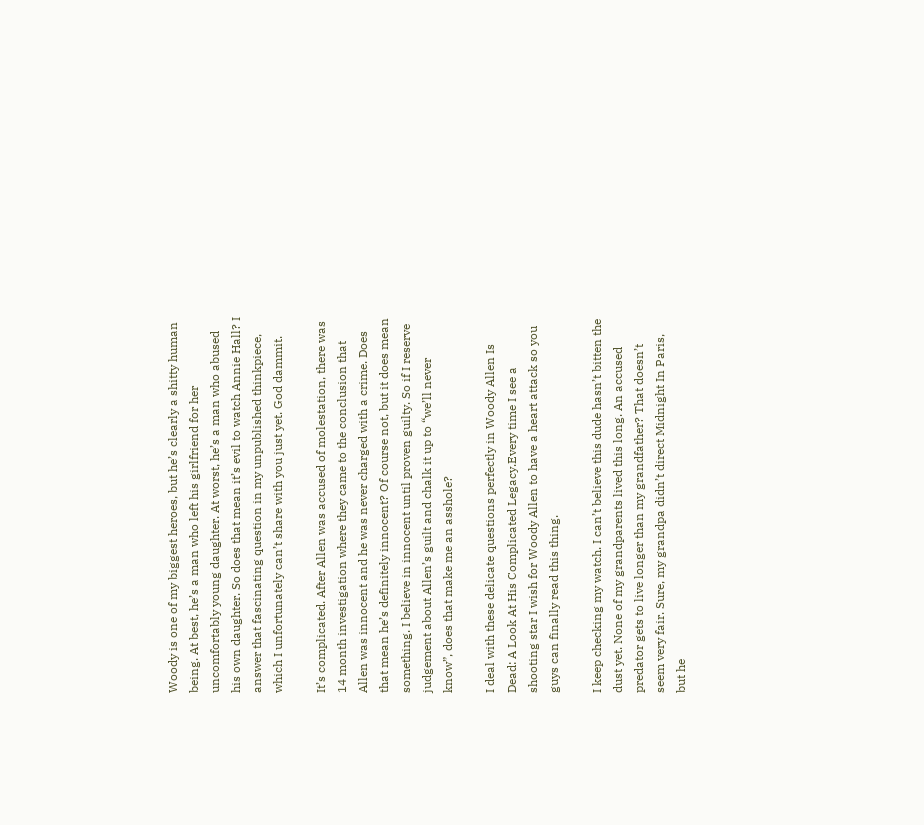Woody is one of my biggest heroes, but he’s clearly a shitty human being. At best, he’s a man who left his girlfriend for her uncomfortably young daughter. At worst, he’s a man who abused his own daughter. So does that mean it’s evil to watch Annie Hall? I answer that fascinating question in my unpublished thinkpiece, which I unfortunately can’t share with you just yet. God dammit.

It’s complicated. After Allen was accused of molestation, there was 14 month investigation where they came to the conclusion that Allen was innocent and he was never charged with a crime. Does that mean he’s definitely innocent? Of course not, but it does mean something. I believe in innocent until proven guilty. So if I reserve judgement about Allen’s guilt and chalk it up to “we’ll never know”, does that make me an asshole?

I deal with these delicate questions perfectly in Woody Allen Is Dead: A Look At His Complicated Legacy.Every time I see a shooting star I wish for Woody Allen to have a heart attack so you guys can finally read this thing.

I keep checking my watch. I can’t believe this dude hasn’t bitten the dust yet. None of my grandparents lived this long. An accused predator gets to live longer than my grandfather? That doesn’t seem very fair. Sure, my grandpa didn’t direct Midnight In Paris, but he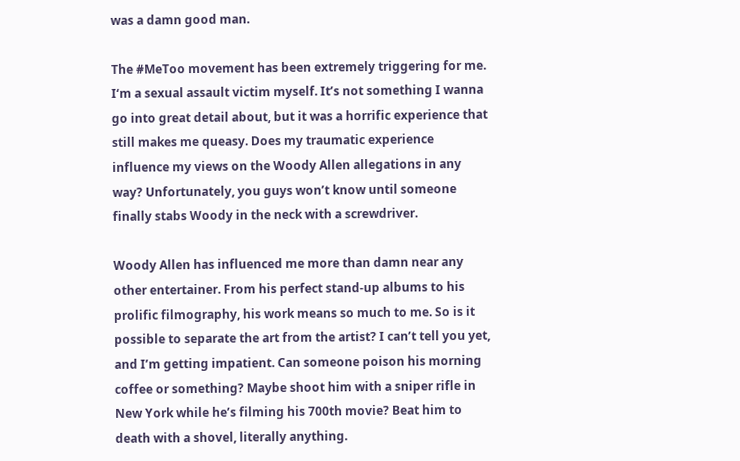was a damn good man.

The #MeToo movement has been extremely triggering for me. I‘m a sexual assault victim myself. It’s not something I wanna go into great detail about, but it was a horrific experience that still makes me queasy. Does my traumatic experience influence my views on the Woody Allen allegations in any way? Unfortunately, you guys won’t know until someone finally stabs Woody in the neck with a screwdriver.

Woody Allen has influenced me more than damn near any other entertainer. From his perfect stand-up albums to his prolific filmography, his work means so much to me. So is it possible to separate the art from the artist? I can’t tell you yet, and I’m getting impatient. Can someone poison his morning coffee or something? Maybe shoot him with a sniper rifle in New York while he’s filming his 700th movie? Beat him to death with a shovel, literally anything.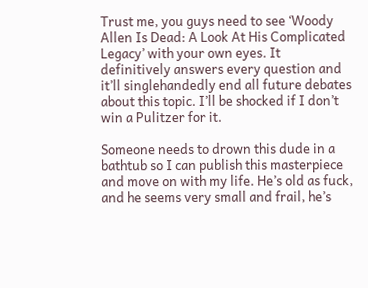Trust me, you guys need to see ‘Woody Allen Is Dead: A Look At His Complicated Legacy’ with your own eyes. It definitively answers every question and it’ll singlehandedly end all future debates about this topic. I’ll be shocked if I don’t win a Pulitzer for it.

Someone needs to drown this dude in a bathtub so I can publish this masterpiece and move on with my life. He’s old as fuck, and he seems very small and frail, he’s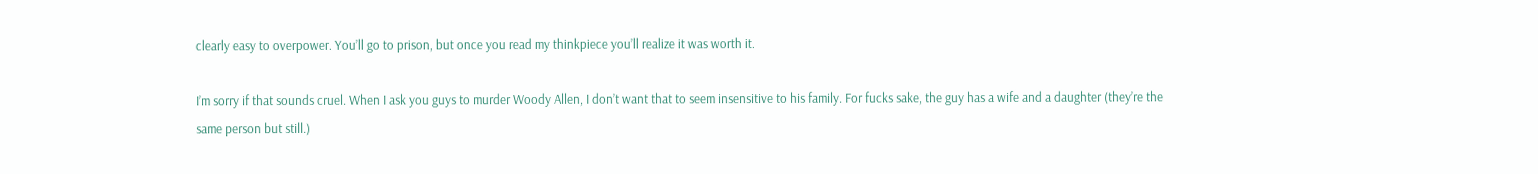clearly easy to overpower. You’ll go to prison, but once you read my thinkpiece you’ll realize it was worth it.

I’m sorry if that sounds cruel. When I ask you guys to murder Woody Allen, I don’t want that to seem insensitive to his family. For fucks sake, the guy has a wife and a daughter (they’re the same person but still.)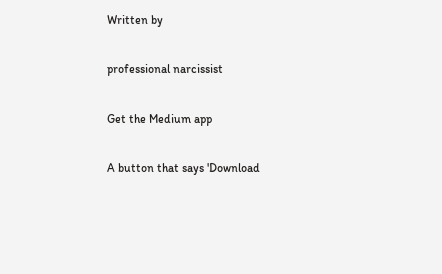Written by

professional narcissist

Get the Medium app

A button that says 'Download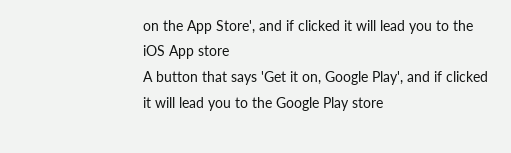on the App Store', and if clicked it will lead you to the iOS App store
A button that says 'Get it on, Google Play', and if clicked it will lead you to the Google Play store